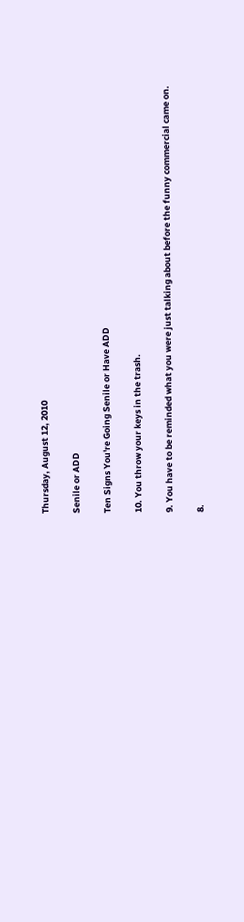Thursday, August 12, 2010

Senile or ADD

Ten Signs You're Going Senile or Have ADD

10. You throw your keys in the trash.

9. You have to be reminded what you were just talking about before the funny commercial came on.

8.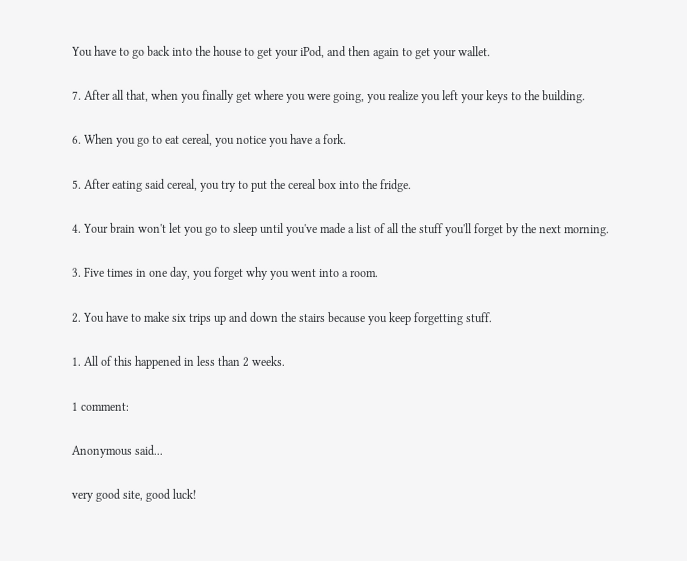You have to go back into the house to get your iPod, and then again to get your wallet.

7. After all that, when you finally get where you were going, you realize you left your keys to the building.

6. When you go to eat cereal, you notice you have a fork.

5. After eating said cereal, you try to put the cereal box into the fridge.

4. Your brain won't let you go to sleep until you've made a list of all the stuff you'll forget by the next morning.

3. Five times in one day, you forget why you went into a room.

2. You have to make six trips up and down the stairs because you keep forgetting stuff.

1. All of this happened in less than 2 weeks.

1 comment:

Anonymous said...

very good site, good luck!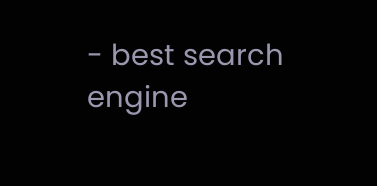- best search engine